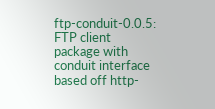ftp-conduit-0.0.5: FTP client package with conduit interface based off http-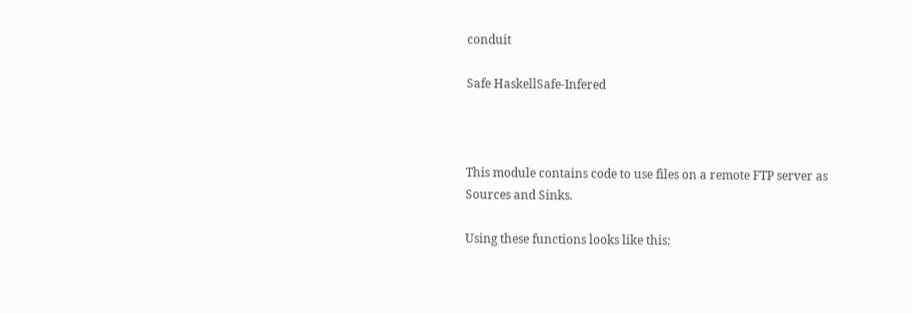conduit

Safe HaskellSafe-Infered



This module contains code to use files on a remote FTP server as Sources and Sinks.

Using these functions looks like this: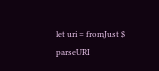let uri = fromJust $ parseURI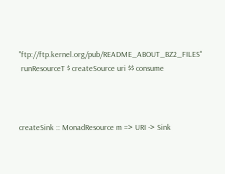"ftp://ftp.kernel.org/pub/README_ABOUT_BZ2_FILES"
 runResourceT $ createSource uri $$ consume



createSink :: MonadResource m => URI -> Sink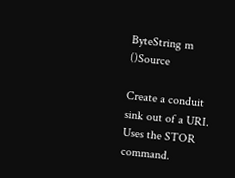ByteString m ()Source

Create a conduit sink out of a URI. Uses the STOR command.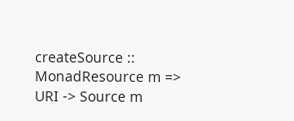createSource :: MonadResource m => URI -> Source m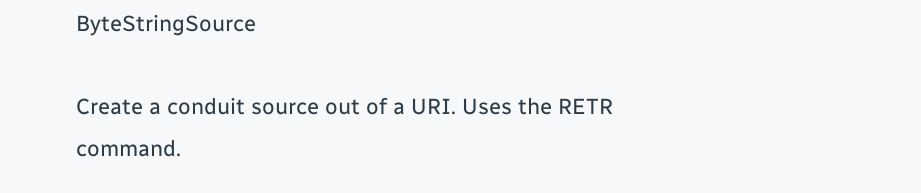ByteStringSource

Create a conduit source out of a URI. Uses the RETR command.